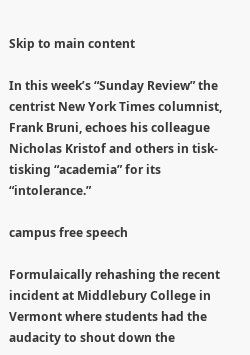Skip to main content

In this week’s “Sunday Review” the centrist New York Times columnist, Frank Bruni, echoes his colleague Nicholas Kristof and others in tisk-tisking “academia” for its “intolerance.”

campus free speech

Formulaically rehashing the recent incident at Middlebury College in Vermont where students had the audacity to shout down the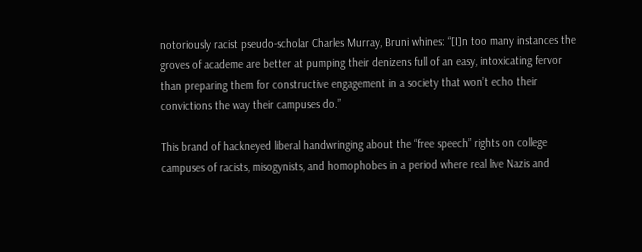notoriously racist pseudo-scholar Charles Murray, Bruni whines: “[I]n too many instances the groves of academe are better at pumping their denizens full of an easy, intoxicating fervor than preparing them for constructive engagement in a society that won’t echo their convictions the way their campuses do.”

This brand of hackneyed liberal handwringing about the “free speech” rights on college campuses of racists, misogynists, and homophobes in a period where real live Nazis and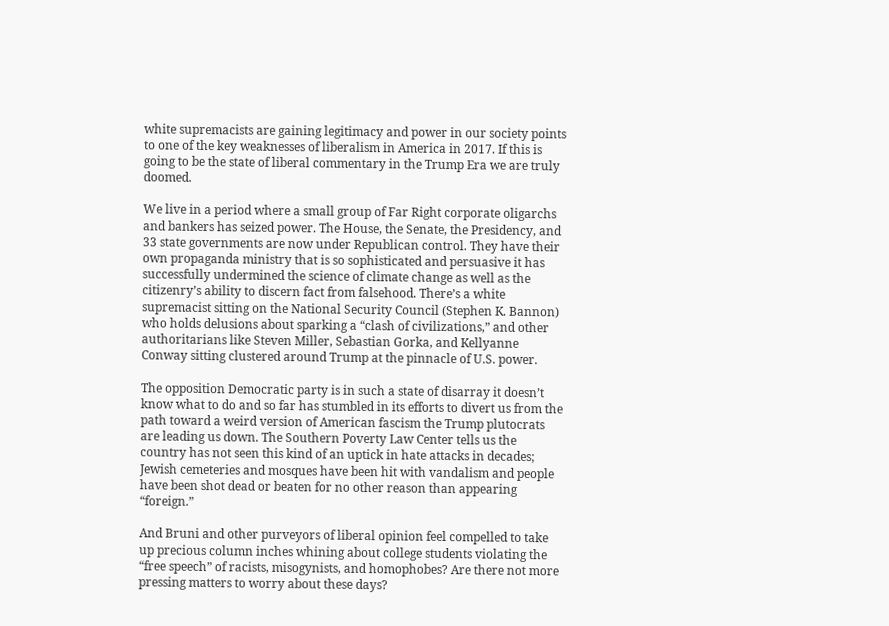white supremacists are gaining legitimacy and power in our society points to one of the key weaknesses of liberalism in America in 2017. If this is going to be the state of liberal commentary in the Trump Era we are truly doomed.

We live in a period where a small group of Far Right corporate oligarchs and bankers has seized power. The House, the Senate, the Presidency, and 33 state governments are now under Republican control. They have their own propaganda ministry that is so sophisticated and persuasive it has successfully undermined the science of climate change as well as the citizenry’s ability to discern fact from falsehood. There’s a white supremacist sitting on the National Security Council (Stephen K. Bannon) who holds delusions about sparking a “clash of civilizations,” and other authoritarians like Steven Miller, Sebastian Gorka, and Kellyanne Conway sitting clustered around Trump at the pinnacle of U.S. power.

The opposition Democratic party is in such a state of disarray it doesn’t know what to do and so far has stumbled in its efforts to divert us from the path toward a weird version of American fascism the Trump plutocrats are leading us down. The Southern Poverty Law Center tells us the country has not seen this kind of an uptick in hate attacks in decades; Jewish cemeteries and mosques have been hit with vandalism and people have been shot dead or beaten for no other reason than appearing “foreign.”

And Bruni and other purveyors of liberal opinion feel compelled to take up precious column inches whining about college students violating the “free speech” of racists, misogynists, and homophobes? Are there not more pressing matters to worry about these days?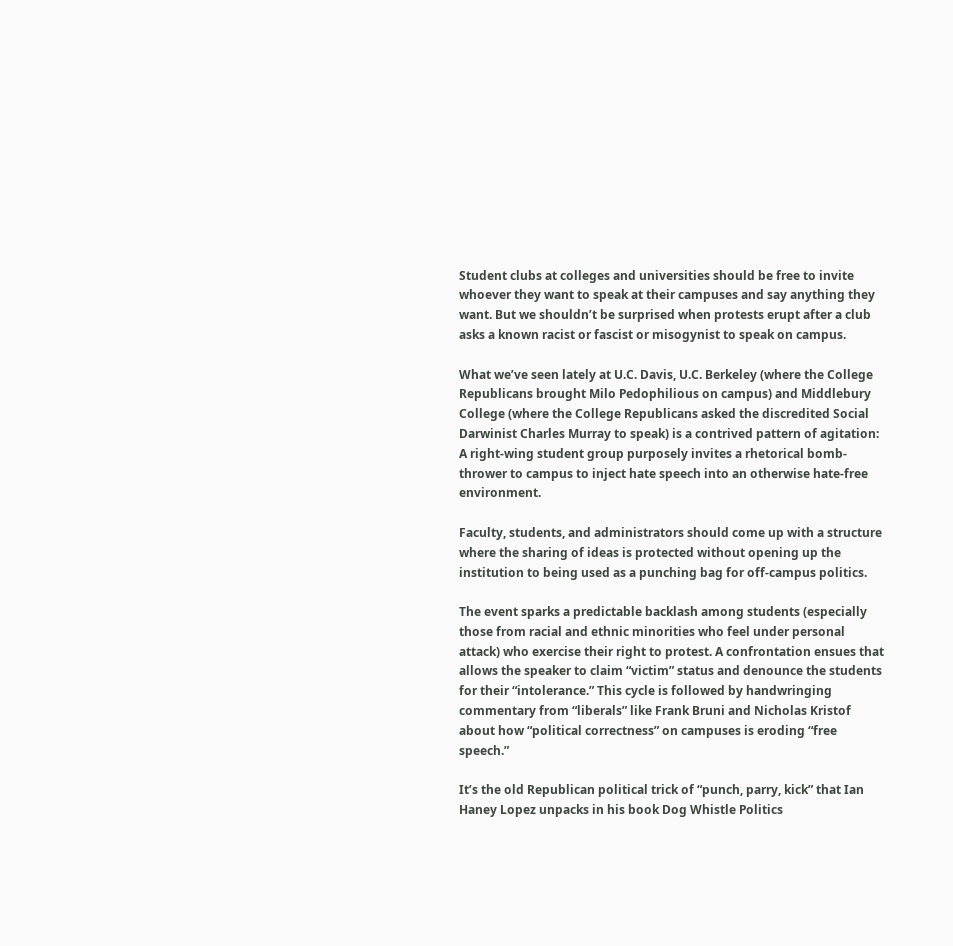Student clubs at colleges and universities should be free to invite whoever they want to speak at their campuses and say anything they want. But we shouldn’t be surprised when protests erupt after a club asks a known racist or fascist or misogynist to speak on campus.

What we’ve seen lately at U.C. Davis, U.C. Berkeley (where the College Republicans brought Milo Pedophilious on campus) and Middlebury College (where the College Republicans asked the discredited Social Darwinist Charles Murray to speak) is a contrived pattern of agitation: A right-wing student group purposely invites a rhetorical bomb-thrower to campus to inject hate speech into an otherwise hate-free environment.

Faculty, students, and administrators should come up with a structure where the sharing of ideas is protected without opening up the institution to being used as a punching bag for off-campus politics.

The event sparks a predictable backlash among students (especially those from racial and ethnic minorities who feel under personal attack) who exercise their right to protest. A confrontation ensues that allows the speaker to claim “victim” status and denounce the students for their “intolerance.” This cycle is followed by handwringing commentary from “liberals” like Frank Bruni and Nicholas Kristof about how “political correctness” on campuses is eroding “free speech.”

It’s the old Republican political trick of “punch, parry, kick” that Ian Haney Lopez unpacks in his book Dog Whistle Politics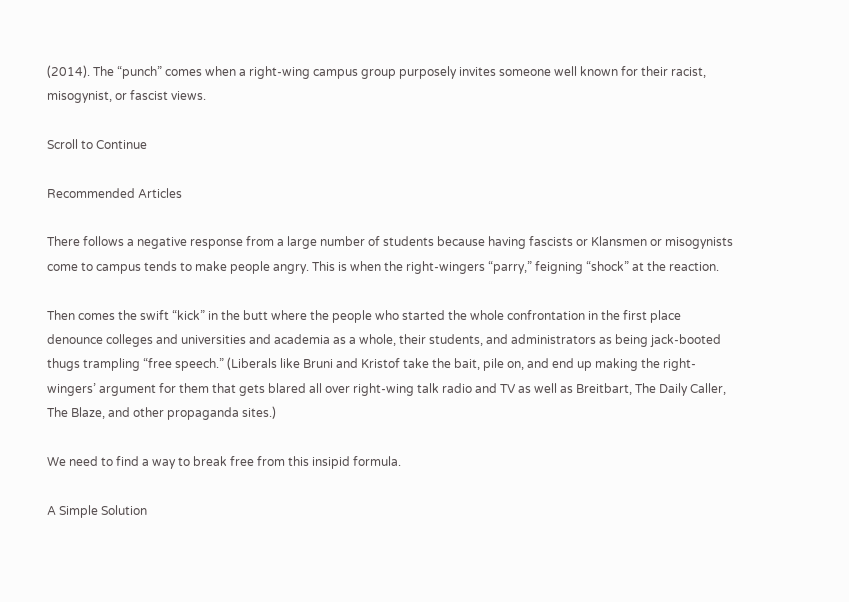(2014). The “punch” comes when a right-wing campus group purposely invites someone well known for their racist, misogynist, or fascist views.

Scroll to Continue

Recommended Articles

There follows a negative response from a large number of students because having fascists or Klansmen or misogynists come to campus tends to make people angry. This is when the right-wingers “parry,” feigning “shock” at the reaction.

Then comes the swift “kick” in the butt where the people who started the whole confrontation in the first place denounce colleges and universities and academia as a whole, their students, and administrators as being jack-booted thugs trampling “free speech.” (Liberals like Bruni and Kristof take the bait, pile on, and end up making the right-wingers’ argument for them that gets blared all over right-wing talk radio and TV as well as Breitbart, The Daily Caller, The Blaze, and other propaganda sites.)

We need to find a way to break free from this insipid formula.

A Simple Solution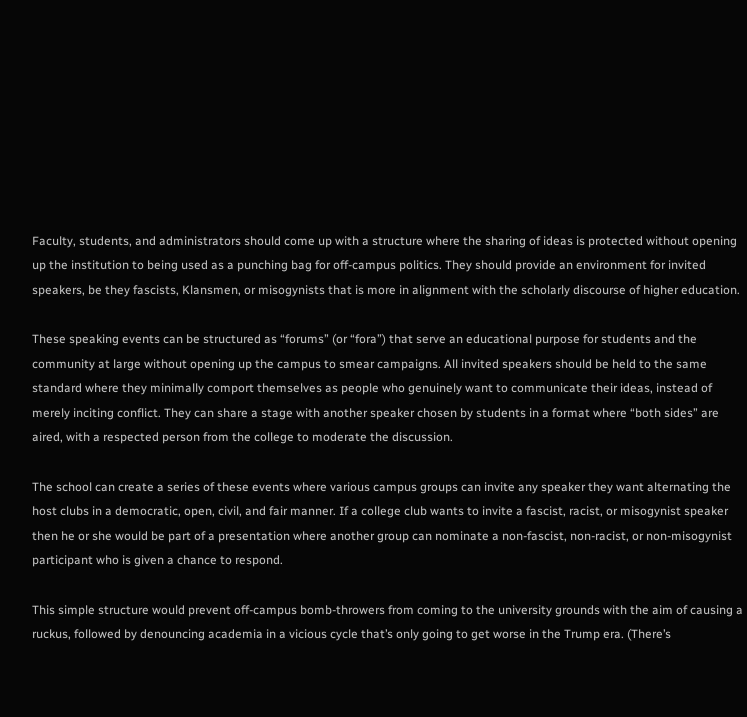Faculty, students, and administrators should come up with a structure where the sharing of ideas is protected without opening up the institution to being used as a punching bag for off-campus politics. They should provide an environment for invited speakers, be they fascists, Klansmen, or misogynists that is more in alignment with the scholarly discourse of higher education.

These speaking events can be structured as “forums” (or “fora”) that serve an educational purpose for students and the community at large without opening up the campus to smear campaigns. All invited speakers should be held to the same standard where they minimally comport themselves as people who genuinely want to communicate their ideas, instead of merely inciting conflict. They can share a stage with another speaker chosen by students in a format where “both sides” are aired, with a respected person from the college to moderate the discussion.

The school can create a series of these events where various campus groups can invite any speaker they want alternating the host clubs in a democratic, open, civil, and fair manner. If a college club wants to invite a fascist, racist, or misogynist speaker then he or she would be part of a presentation where another group can nominate a non-fascist, non-racist, or non-misogynist participant who is given a chance to respond.

This simple structure would prevent off-campus bomb-throwers from coming to the university grounds with the aim of causing a ruckus, followed by denouncing academia in a vicious cycle that’s only going to get worse in the Trump era. (There’s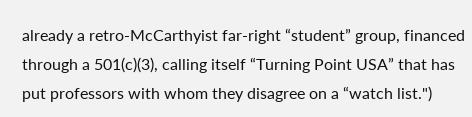already a retro-McCarthyist far-right “student” group, financed through a 501(c)(3), calling itself “Turning Point USA” that has put professors with whom they disagree on a “watch list.")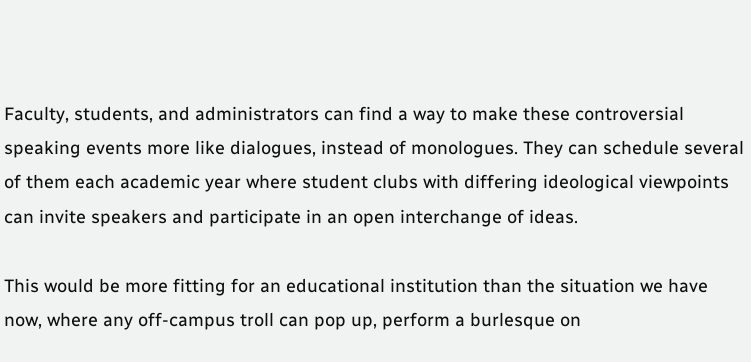Faculty, students, and administrators can find a way to make these controversial speaking events more like dialogues, instead of monologues. They can schedule several of them each academic year where student clubs with differing ideological viewpoints can invite speakers and participate in an open interchange of ideas.

This would be more fitting for an educational institution than the situation we have now, where any off-campus troll can pop up, perform a burlesque on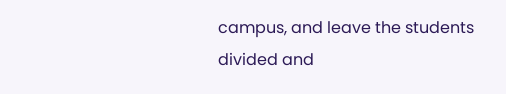campus, and leave the students divided and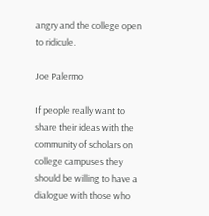angry and the college open to ridicule.

Joe Palermo

If people really want to share their ideas with the community of scholars on college campuses they should be willing to have a dialogue with those who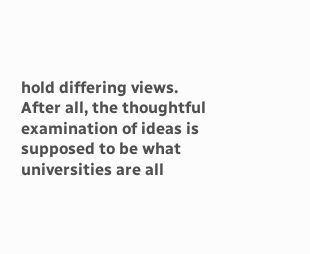hold differing views. After all, the thoughtful examination of ideas is supposed to be what universities are all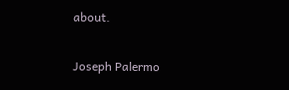about.

Joseph Palermo